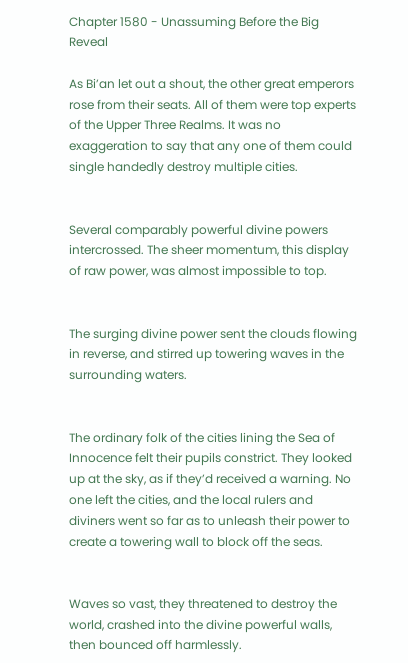Chapter 1580 - Unassuming Before the Big Reveal

As Bi’an let out a shout, the other great emperors rose from their seats. All of them were top experts of the Upper Three Realms. It was no exaggeration to say that any one of them could single handedly destroy multiple cities.


Several comparably powerful divine powers intercrossed. The sheer momentum, this display of raw power, was almost impossible to top.


The surging divine power sent the clouds flowing in reverse, and stirred up towering waves in the surrounding waters.


The ordinary folk of the cities lining the Sea of Innocence felt their pupils constrict. They looked up at the sky, as if they’d received a warning. No one left the cities, and the local rulers and diviners went so far as to unleash their power to create a towering wall to block off the seas.


Waves so vast, they threatened to destroy the world, crashed into the divine powerful walls, then bounced off harmlessly.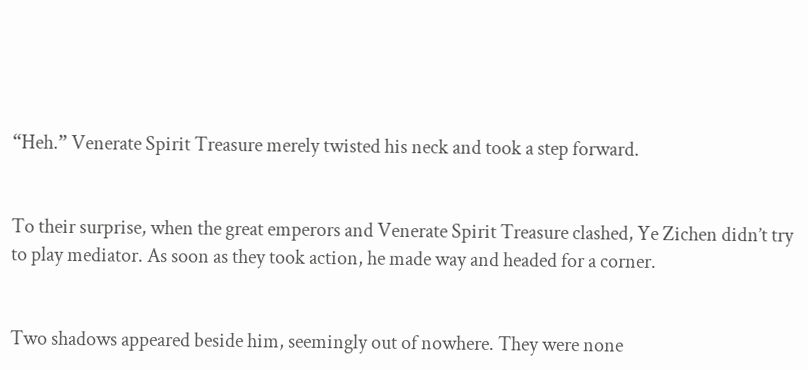“Heh.” Venerate Spirit Treasure merely twisted his neck and took a step forward.


To their surprise, when the great emperors and Venerate Spirit Treasure clashed, Ye Zichen didn’t try to play mediator. As soon as they took action, he made way and headed for a corner.


Two shadows appeared beside him, seemingly out of nowhere. They were none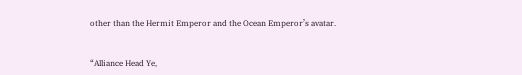other than the Hermit Emperor and the Ocean Emperor’s avatar.


“Alliance Head Ye,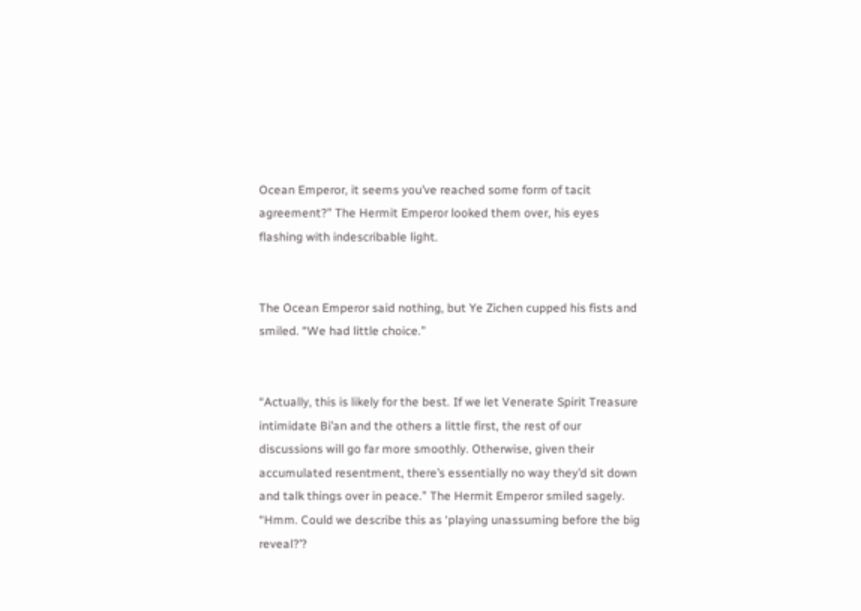Ocean Emperor, it seems you’ve reached some form of tacit agreement?” The Hermit Emperor looked them over, his eyes flashing with indescribable light.


The Ocean Emperor said nothing, but Ye Zichen cupped his fists and smiled. “We had little choice.”


“Actually, this is likely for the best. If we let Venerate Spirit Treasure intimidate Bi’an and the others a little first, the rest of our discussions will go far more smoothly. Otherwise, given their accumulated resentment, there’s essentially no way they’d sit down and talk things over in peace.” The Hermit Emperor smiled sagely. “Hmm. Could we describe this as ‘playing unassuming before the big reveal?’?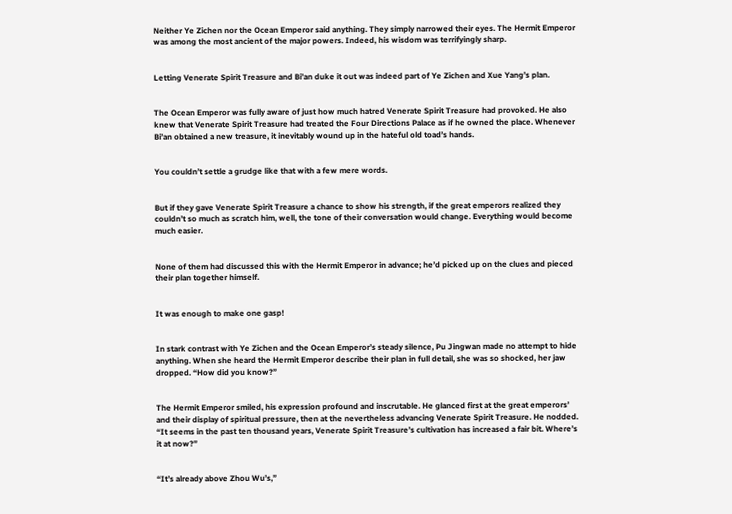Neither Ye Zichen nor the Ocean Emperor said anything. They simply narrowed their eyes. The Hermit Emperor was among the most ancient of the major powers. Indeed, his wisdom was terrifyingly sharp.


Letting Venerate Spirit Treasure and Bi’an duke it out was indeed part of Ye Zichen and Xue Yang’s plan.


The Ocean Emperor was fully aware of just how much hatred Venerate Spirit Treasure had provoked. He also knew that Venerate Spirit Treasure had treated the Four Directions Palace as if he owned the place. Whenever Bi’an obtained a new treasure, it inevitably wound up in the hateful old toad’s hands.


You couldn’t settle a grudge like that with a few mere words.


But if they gave Venerate Spirit Treasure a chance to show his strength, if the great emperors realized they couldn’t so much as scratch him, well, the tone of their conversation would change. Everything would become much easier.


None of them had discussed this with the Hermit Emperor in advance; he’d picked up on the clues and pieced their plan together himself.


It was enough to make one gasp!


In stark contrast with Ye Zichen and the Ocean Emperor’s steady silence, Pu Jingwan made no attempt to hide anything. When she heard the Hermit Emperor describe their plan in full detail, she was so shocked, her jaw dropped. “How did you know?”


The Hermit Emperor smiled, his expression profound and inscrutable. He glanced first at the great emperors’ and their display of spiritual pressure, then at the nevertheless advancing Venerate Spirit Treasure. He nodded. “It seems in the past ten thousand years, Venerate Spirit Treasure’s cultivation has increased a fair bit. Where’s it at now?”


“It’s already above Zhou Wu’s,”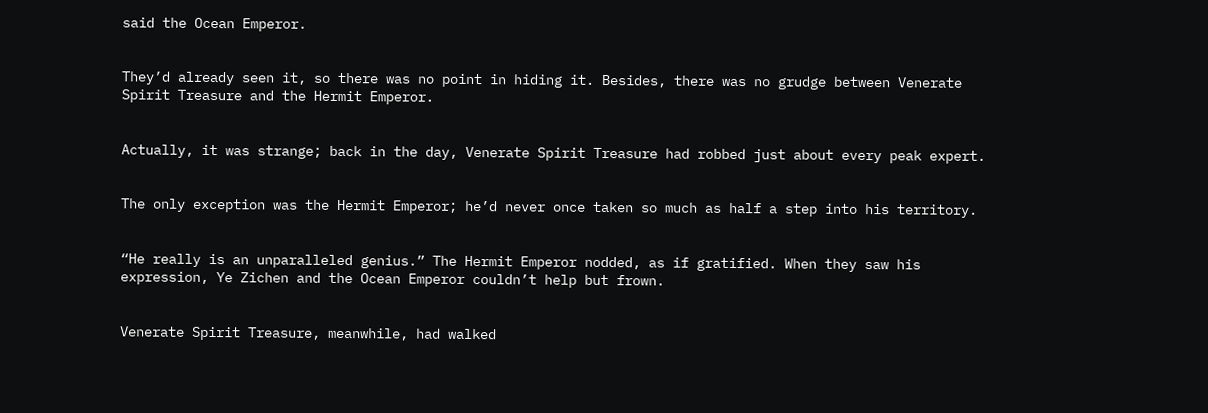said the Ocean Emperor.


They’d already seen it, so there was no point in hiding it. Besides, there was no grudge between Venerate Spirit Treasure and the Hermit Emperor.


Actually, it was strange; back in the day, Venerate Spirit Treasure had robbed just about every peak expert.


The only exception was the Hermit Emperor; he’d never once taken so much as half a step into his territory.


“He really is an unparalleled genius.” The Hermit Emperor nodded, as if gratified. When they saw his expression, Ye Zichen and the Ocean Emperor couldn’t help but frown.


Venerate Spirit Treasure, meanwhile, had walked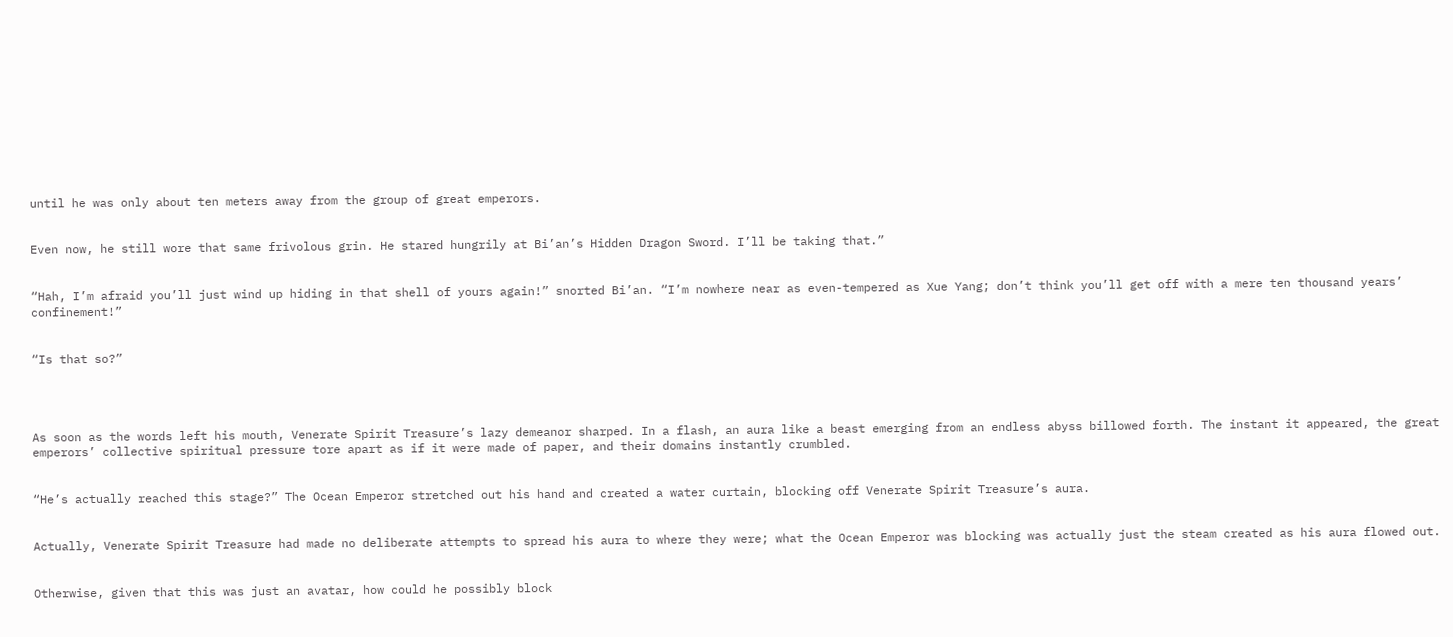until he was only about ten meters away from the group of great emperors.


Even now, he still wore that same frivolous grin. He stared hungrily at Bi’an’s Hidden Dragon Sword. I’ll be taking that.”


“Hah, I’m afraid you’ll just wind up hiding in that shell of yours again!” snorted Bi’an. “I’m nowhere near as even-tempered as Xue Yang; don’t think you’ll get off with a mere ten thousand years’ confinement!”


“Is that so?”




As soon as the words left his mouth, Venerate Spirit Treasure’s lazy demeanor sharped. In a flash, an aura like a beast emerging from an endless abyss billowed forth. The instant it appeared, the great emperors’ collective spiritual pressure tore apart as if it were made of paper, and their domains instantly crumbled.


“He’s actually reached this stage?” The Ocean Emperor stretched out his hand and created a water curtain, blocking off Venerate Spirit Treasure’s aura.


Actually, Venerate Spirit Treasure had made no deliberate attempts to spread his aura to where they were; what the Ocean Emperor was blocking was actually just the steam created as his aura flowed out.


Otherwise, given that this was just an avatar, how could he possibly block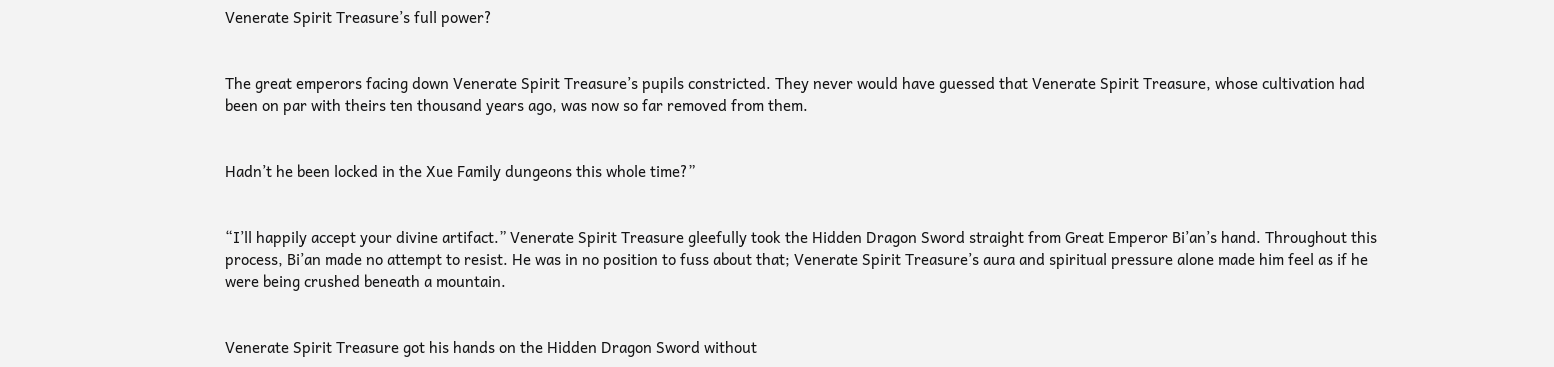Venerate Spirit Treasure’s full power?


The great emperors facing down Venerate Spirit Treasure’s pupils constricted. They never would have guessed that Venerate Spirit Treasure, whose cultivation had been on par with theirs ten thousand years ago, was now so far removed from them.


Hadn’t he been locked in the Xue Family dungeons this whole time?”


“I’ll happily accept your divine artifact.” Venerate Spirit Treasure gleefully took the Hidden Dragon Sword straight from Great Emperor Bi’an’s hand. Throughout this process, Bi’an made no attempt to resist. He was in no position to fuss about that; Venerate Spirit Treasure’s aura and spiritual pressure alone made him feel as if he were being crushed beneath a mountain.


Venerate Spirit Treasure got his hands on the Hidden Dragon Sword without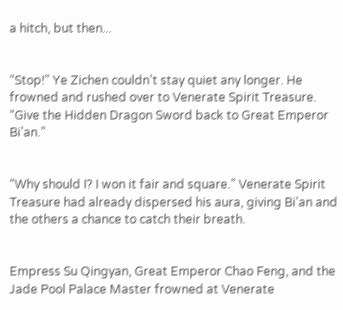a hitch, but then...


“Stop!” Ye Zichen couldn’t stay quiet any longer. He frowned and rushed over to Venerate Spirit Treasure. “Give the Hidden Dragon Sword back to Great Emperor Bi’an.”


“Why should I? I won it fair and square.” Venerate Spirit Treasure had already dispersed his aura, giving Bi’an and the others a chance to catch their breath.


Empress Su Qingyan, Great Emperor Chao Feng, and the Jade Pool Palace Master frowned at Venerate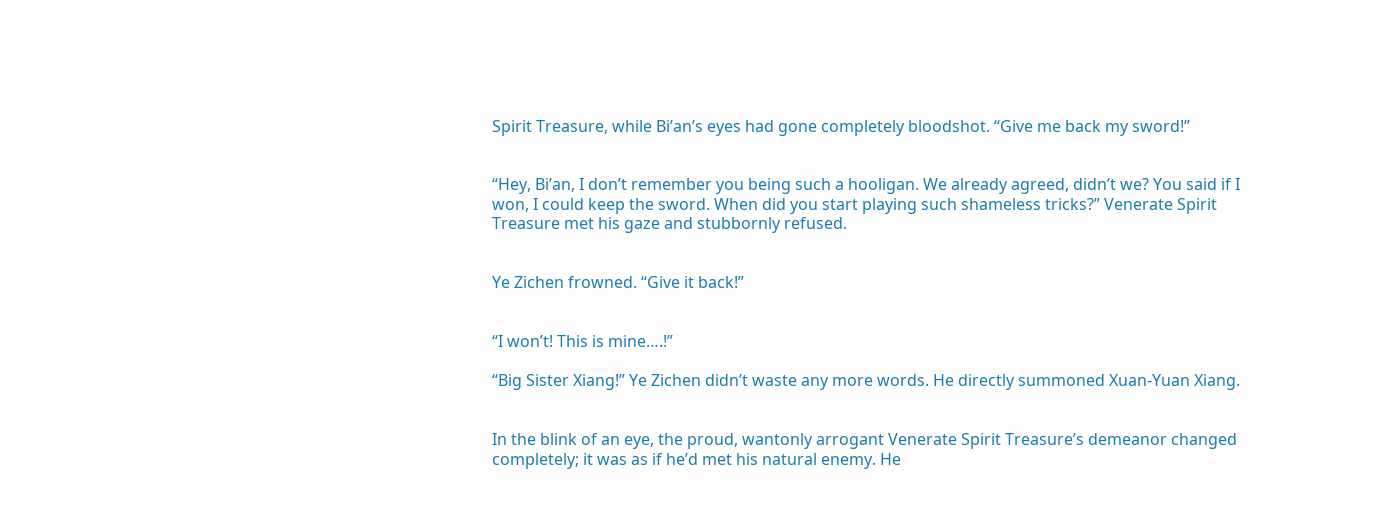Spirit Treasure, while Bi’an’s eyes had gone completely bloodshot. “Give me back my sword!”


“Hey, Bi’an, I don’t remember you being such a hooligan. We already agreed, didn’t we? You said if I won, I could keep the sword. When did you start playing such shameless tricks?” Venerate Spirit Treasure met his gaze and stubbornly refused.


Ye Zichen frowned. “Give it back!”


“I won’t! This is mine….!”

“Big Sister Xiang!” Ye Zichen didn’t waste any more words. He directly summoned Xuan-Yuan Xiang.


In the blink of an eye, the proud, wantonly arrogant Venerate Spirit Treasure’s demeanor changed completely; it was as if he’d met his natural enemy. He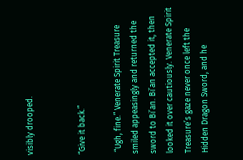visibly drooped.


“Give it back.”

 “Ugh, fine.” Venerate Spirit Treasure smiled appeasingly and returned the sword to Bi’an. Bi’an accepted it, then looked it over cautiously. Venerate Spirit Treasure’s gaze never once left the Hidden Dragon Sword, and he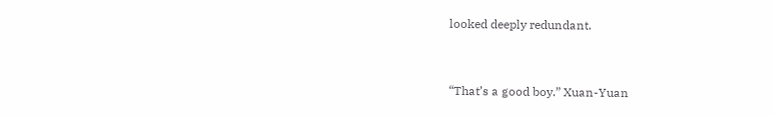looked deeply redundant.


“That’s a good boy.” Xuan-Yuan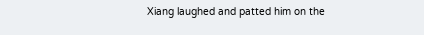Xiang laughed and patted him on the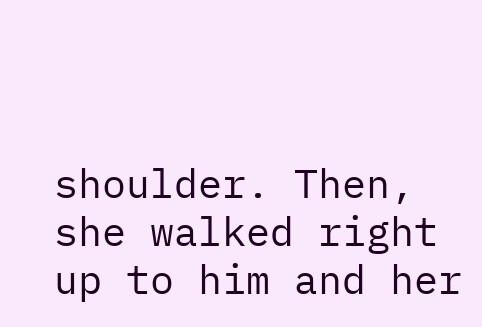shoulder. Then, she walked right up to him and her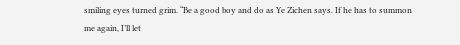smiling eyes turned grim. “Be a good boy and do as Ye Zichen says. If he has to summon me again, I’ll let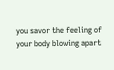you savor the feeling of your body blowing apart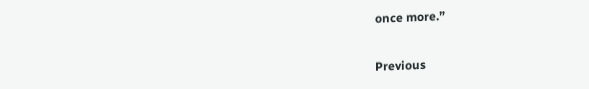once more.”

Previous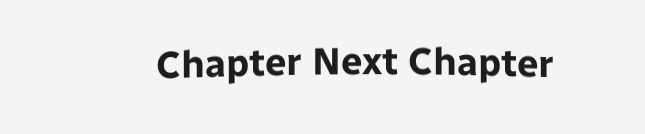Chapter Next Chapter